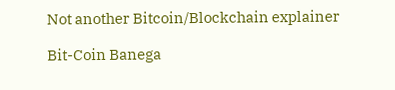Not another Bitcoin/Blockchain explainer

Bit-Coin Banega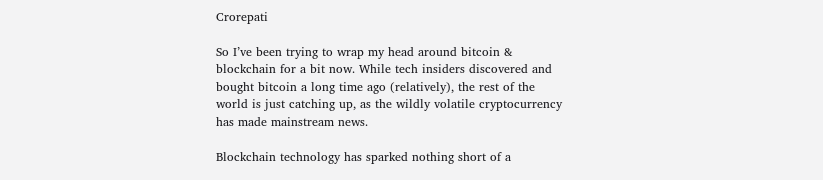Crorepati

So I’ve been trying to wrap my head around bitcoin & blockchain for a bit now. While tech insiders discovered and bought bitcoin a long time ago (relatively), the rest of the world is just catching up, as the wildly volatile cryptocurrency has made mainstream news.

Blockchain technology has sparked nothing short of a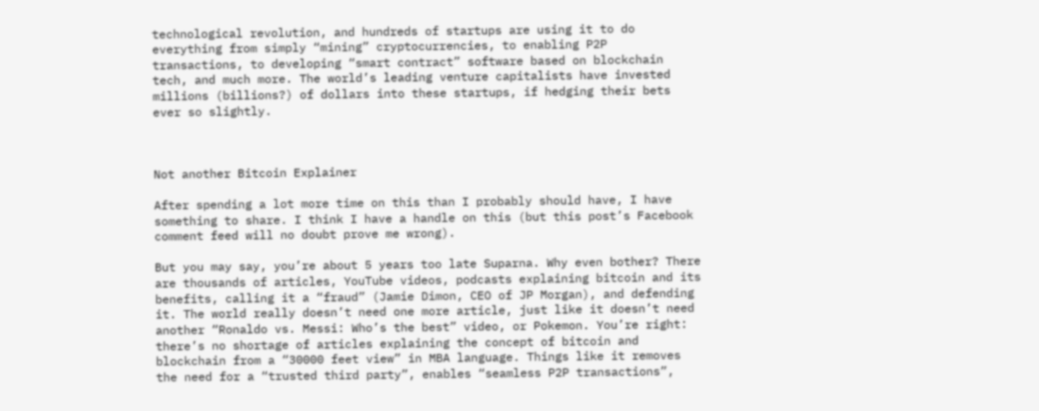technological revolution, and hundreds of startups are using it to do everything from simply “mining” cryptocurrencies, to enabling P2P transactions, to developing “smart contract” software based on blockchain tech, and much more. The world’s leading venture capitalists have invested millions (billions?) of dollars into these startups, if hedging their bets ever so slightly.



Not another Bitcoin Explainer

After spending a lot more time on this than I probably should have, I have something to share. I think I have a handle on this (but this post’s Facebook comment feed will no doubt prove me wrong).

But you may say, you’re about 5 years too late Suparna. Why even bother? There are thousands of articles, YouTube videos, podcasts explaining bitcoin and its benefits, calling it a “fraud” (Jamie Dimon, CEO of JP Morgan), and defending it. The world really doesn’t need one more article, just like it doesn’t need another “Ronaldo vs. Messi: Who’s the best” video, or Pokemon. You’re right: there’s no shortage of articles explaining the concept of bitcoin and blockchain from a “30000 feet view” in MBA language. Things like it removes the need for a “trusted third party”, enables “seamless P2P transactions”,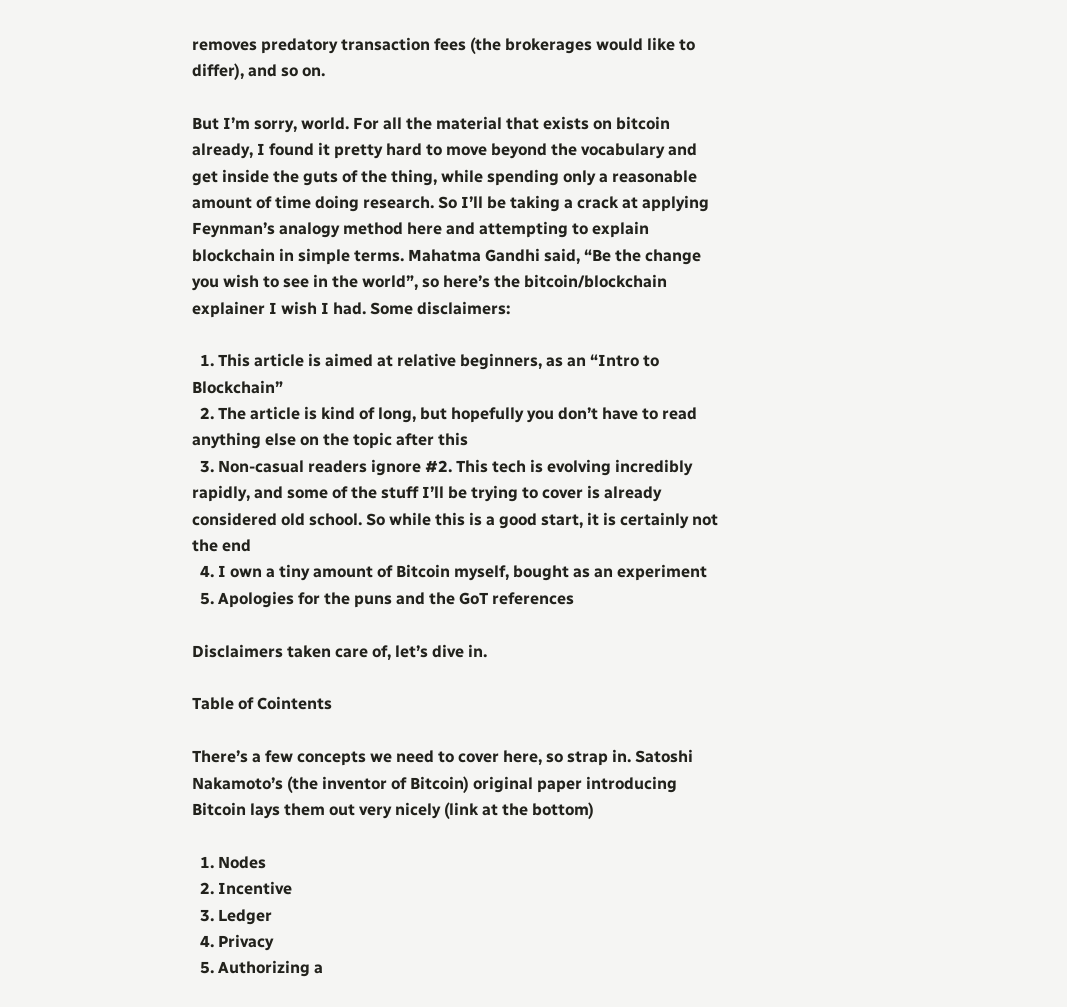removes predatory transaction fees (the brokerages would like to differ), and so on.

But I’m sorry, world. For all the material that exists on bitcoin already, I found it pretty hard to move beyond the vocabulary and get inside the guts of the thing, while spending only a reasonable amount of time doing research. So I’ll be taking a crack at applying Feynman’s analogy method here and attempting to explain blockchain in simple terms. Mahatma Gandhi said, “Be the change you wish to see in the world”, so here’s the bitcoin/blockchain explainer I wish I had. Some disclaimers:

  1. This article is aimed at relative beginners, as an “Intro to Blockchain”
  2. The article is kind of long, but hopefully you don’t have to read anything else on the topic after this
  3. Non-casual readers ignore #2. This tech is evolving incredibly rapidly, and some of the stuff I’ll be trying to cover is already considered old school. So while this is a good start, it is certainly not the end
  4. I own a tiny amount of Bitcoin myself, bought as an experiment
  5. Apologies for the puns and the GoT references

Disclaimers taken care of, let’s dive in.

Table of Cointents

There’s a few concepts we need to cover here, so strap in. Satoshi Nakamoto’s (the inventor of Bitcoin) original paper introducing Bitcoin lays them out very nicely (link at the bottom)

  1. Nodes
  2. Incentive
  3. Ledger
  4. Privacy
  5. Authorizing a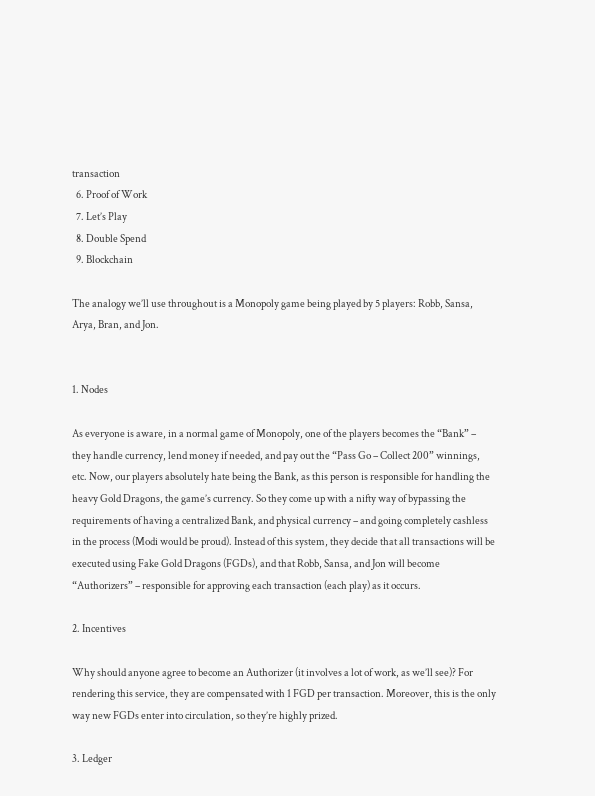transaction
  6. Proof of Work
  7. Let’s Play
  8. Double Spend
  9. Blockchain

The analogy we’ll use throughout is a Monopoly game being played by 5 players: Robb, Sansa, Arya, Bran, and Jon.


1. Nodes

As everyone is aware, in a normal game of Monopoly, one of the players becomes the “Bank” – they handle currency, lend money if needed, and pay out the “Pass Go – Collect 200” winnings, etc. Now, our players absolutely hate being the Bank, as this person is responsible for handling the heavy Gold Dragons, the game’s currency. So they come up with a nifty way of bypassing the requirements of having a centralized Bank, and physical currency – and going completely cashless in the process (Modi would be proud). Instead of this system, they decide that all transactions will be executed using Fake Gold Dragons (FGDs), and that Robb, Sansa, and Jon will become “Authorizers” – responsible for approving each transaction (each play) as it occurs.

2. Incentives

Why should anyone agree to become an Authorizer (it involves a lot of work, as we’ll see)? For rendering this service, they are compensated with 1 FGD per transaction. Moreover, this is the only way new FGDs enter into circulation, so they’re highly prized.

3. Ledger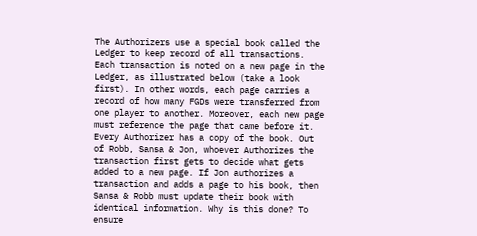The Authorizers use a special book called the Ledger to keep record of all transactions. Each transaction is noted on a new page in the Ledger, as illustrated below (take a look first). In other words, each page carries a record of how many FGDs were transferred from one player to another. Moreover, each new page must reference the page that came before it. Every Authorizer has a copy of the book. Out of Robb, Sansa & Jon, whoever Authorizes the transaction first gets to decide what gets added to a new page. If Jon authorizes a transaction and adds a page to his book, then Sansa & Robb must update their book with identical information. Why is this done? To ensure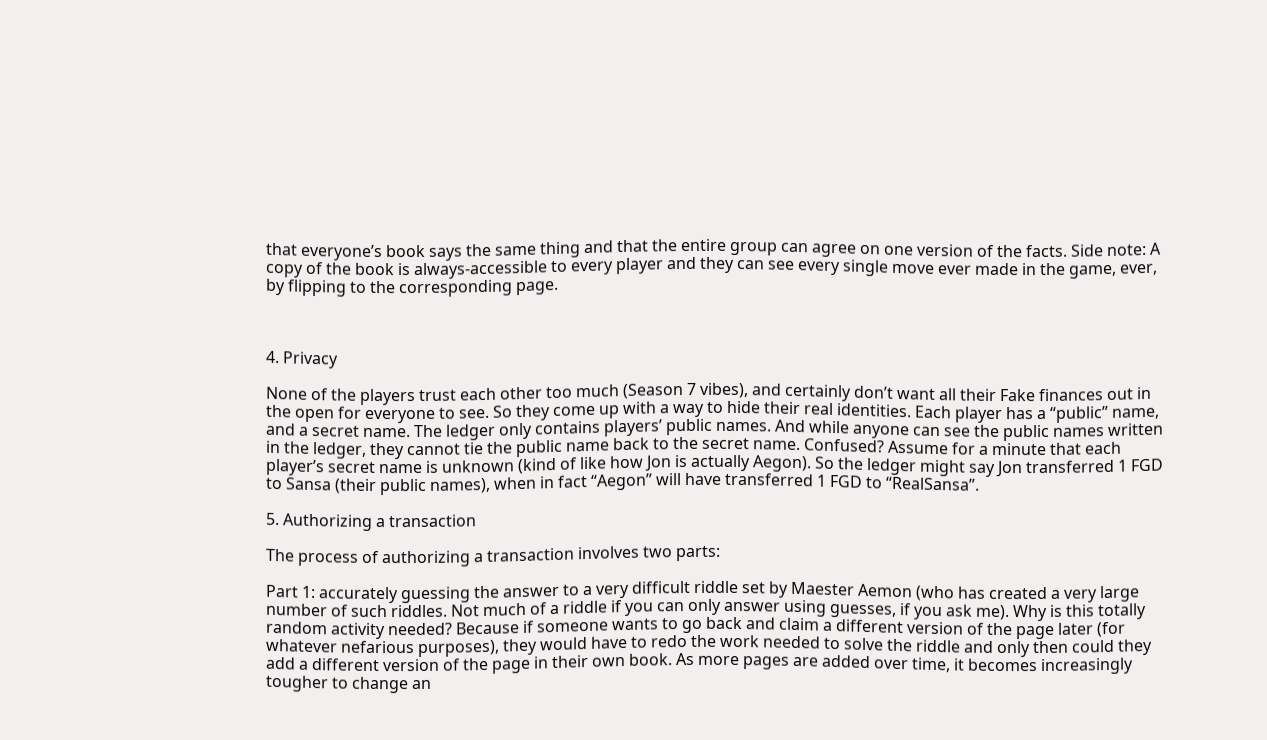that everyone’s book says the same thing and that the entire group can agree on one version of the facts. Side note: A copy of the book is always-accessible to every player and they can see every single move ever made in the game, ever, by flipping to the corresponding page.



4. Privacy

None of the players trust each other too much (Season 7 vibes), and certainly don’t want all their Fake finances out in the open for everyone to see. So they come up with a way to hide their real identities. Each player has a “public” name, and a secret name. The ledger only contains players’ public names. And while anyone can see the public names written in the ledger, they cannot tie the public name back to the secret name. Confused? Assume for a minute that each player’s secret name is unknown (kind of like how Jon is actually Aegon). So the ledger might say Jon transferred 1 FGD to Sansa (their public names), when in fact “Aegon” will have transferred 1 FGD to “RealSansa”.

5. Authorizing a transaction

The process of authorizing a transaction involves two parts:

Part 1: accurately guessing the answer to a very difficult riddle set by Maester Aemon (who has created a very large number of such riddles. Not much of a riddle if you can only answer using guesses, if you ask me). Why is this totally random activity needed? Because if someone wants to go back and claim a different version of the page later (for whatever nefarious purposes), they would have to redo the work needed to solve the riddle and only then could they add a different version of the page in their own book. As more pages are added over time, it becomes increasingly tougher to change an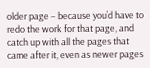older page – because you’d have to redo the work for that page, and catch up with all the pages that came after it, even as newer pages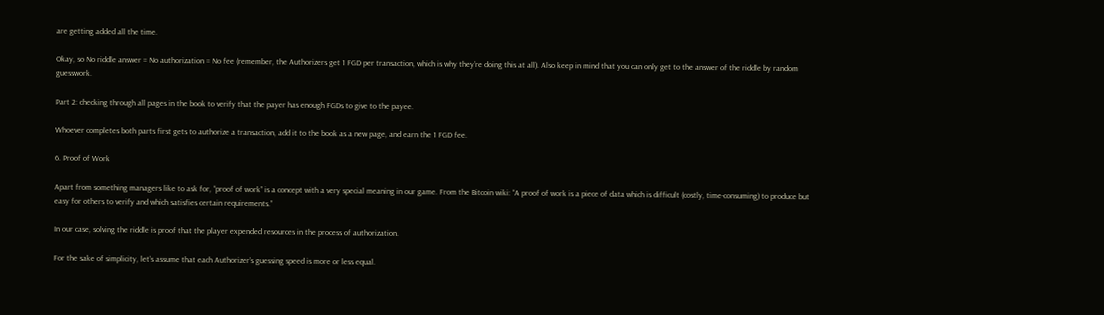are getting added all the time.

Okay, so No riddle answer = No authorization = No fee (remember, the Authorizers get 1 FGD per transaction, which is why they’re doing this at all). Also keep in mind that you can only get to the answer of the riddle by random guesswork.

Part 2: checking through all pages in the book to verify that the payer has enough FGDs to give to the payee.

Whoever completes both parts first gets to authorize a transaction, add it to the book as a new page, and earn the 1 FGD fee.

6. Proof of Work

Apart from something managers like to ask for, “proof of work” is a concept with a very special meaning in our game. From the Bitcoin wiki: “A proof of work is a piece of data which is difficult (costly, time-consuming) to produce but easy for others to verify and which satisfies certain requirements.”

In our case, solving the riddle is proof that the player expended resources in the process of authorization.

For the sake of simplicity, let’s assume that each Authorizer’s guessing speed is more or less equal.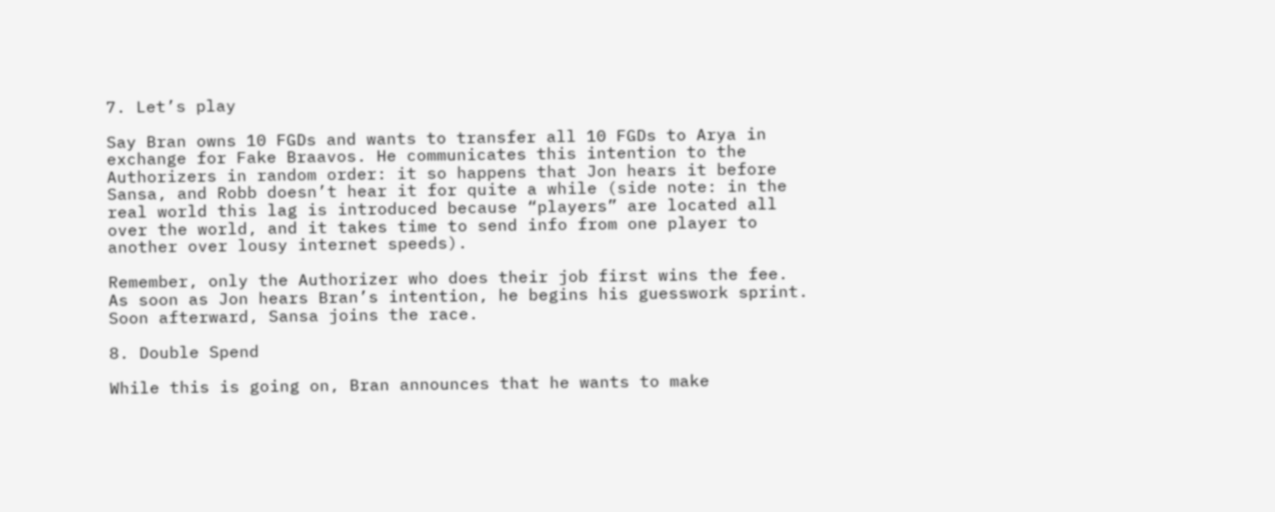7. Let’s play

Say Bran owns 10 FGDs and wants to transfer all 10 FGDs to Arya in exchange for Fake Braavos. He communicates this intention to the Authorizers in random order: it so happens that Jon hears it before Sansa, and Robb doesn’t hear it for quite a while (side note: in the real world this lag is introduced because “players” are located all over the world, and it takes time to send info from one player to another over lousy internet speeds).

Remember, only the Authorizer who does their job first wins the fee.  As soon as Jon hears Bran’s intention, he begins his guesswork sprint. Soon afterward, Sansa joins the race.

8. Double Spend

While this is going on, Bran announces that he wants to make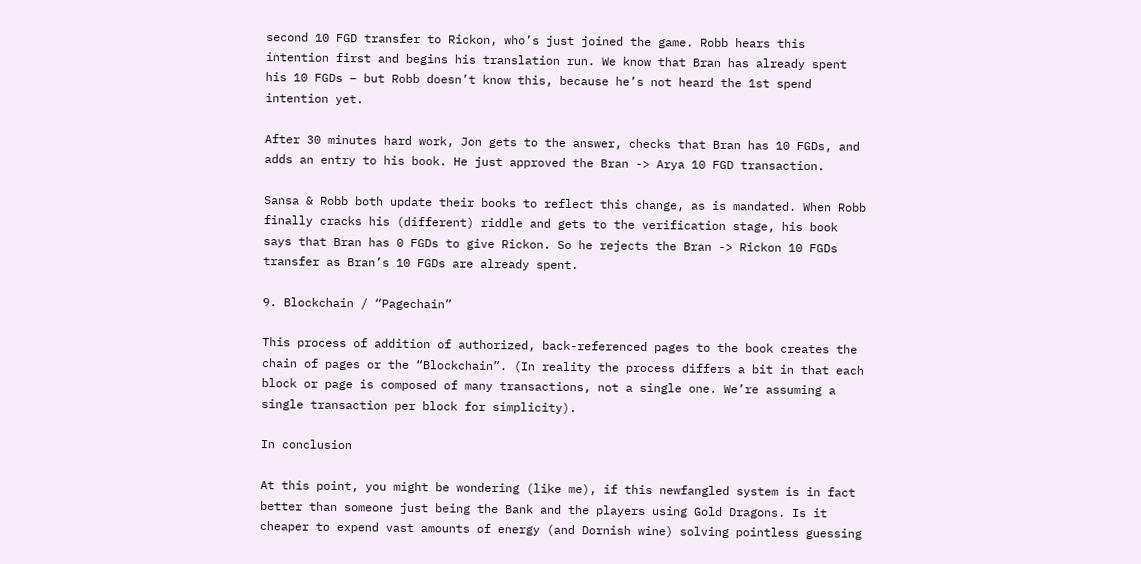second 10 FGD transfer to Rickon, who’s just joined the game. Robb hears this intention first and begins his translation run. We know that Bran has already spent his 10 FGDs – but Robb doesn’t know this, because he’s not heard the 1st spend intention yet.

After 30 minutes hard work, Jon gets to the answer, checks that Bran has 10 FGDs, and adds an entry to his book. He just approved the Bran -> Arya 10 FGD transaction.

Sansa & Robb both update their books to reflect this change, as is mandated. When Robb finally cracks his (different) riddle and gets to the verification stage, his book says that Bran has 0 FGDs to give Rickon. So he rejects the Bran -> Rickon 10 FGDs transfer as Bran’s 10 FGDs are already spent.

9. Blockchain / “Pagechain”

This process of addition of authorized, back-referenced pages to the book creates the chain of pages or the “Blockchain”. (In reality the process differs a bit in that each block or page is composed of many transactions, not a single one. We’re assuming a single transaction per block for simplicity).

In conclusion

At this point, you might be wondering (like me), if this newfangled system is in fact better than someone just being the Bank and the players using Gold Dragons. Is it cheaper to expend vast amounts of energy (and Dornish wine) solving pointless guessing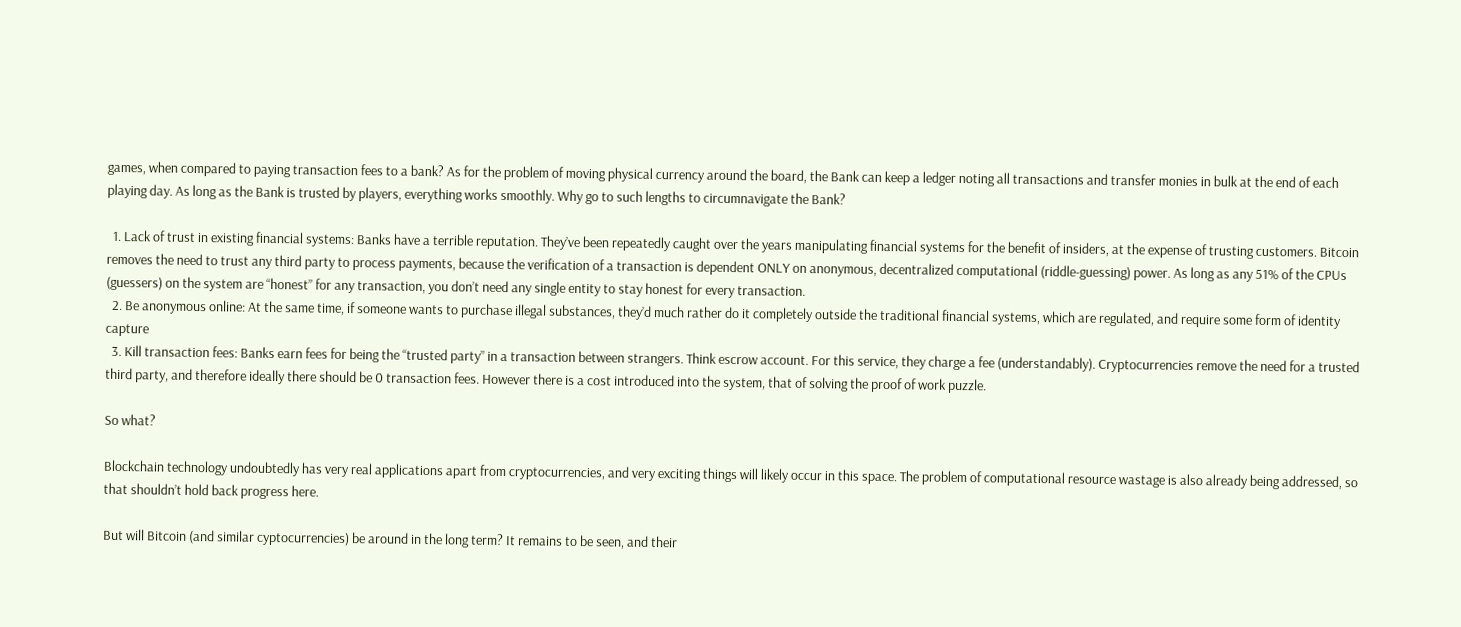games, when compared to paying transaction fees to a bank? As for the problem of moving physical currency around the board, the Bank can keep a ledger noting all transactions and transfer monies in bulk at the end of each playing day. As long as the Bank is trusted by players, everything works smoothly. Why go to such lengths to circumnavigate the Bank?

  1. Lack of trust in existing financial systems: Banks have a terrible reputation. They’ve been repeatedly caught over the years manipulating financial systems for the benefit of insiders, at the expense of trusting customers. Bitcoin removes the need to trust any third party to process payments, because the verification of a transaction is dependent ONLY on anonymous, decentralized computational (riddle-guessing) power. As long as any 51% of the CPUs (guessers) on the system are “honest” for any transaction, you don’t need any single entity to stay honest for every transaction.
  2. Be anonymous online: At the same time, if someone wants to purchase illegal substances, they’d much rather do it completely outside the traditional financial systems, which are regulated, and require some form of identity capture
  3. Kill transaction fees: Banks earn fees for being the “trusted party” in a transaction between strangers. Think escrow account. For this service, they charge a fee (understandably). Cryptocurrencies remove the need for a trusted third party, and therefore ideally there should be 0 transaction fees. However there is a cost introduced into the system, that of solving the proof of work puzzle.

So what?

Blockchain technology undoubtedly has very real applications apart from cryptocurrencies, and very exciting things will likely occur in this space. The problem of computational resource wastage is also already being addressed, so that shouldn’t hold back progress here.

But will Bitcoin (and similar cyptocurrencies) be around in the long term? It remains to be seen, and their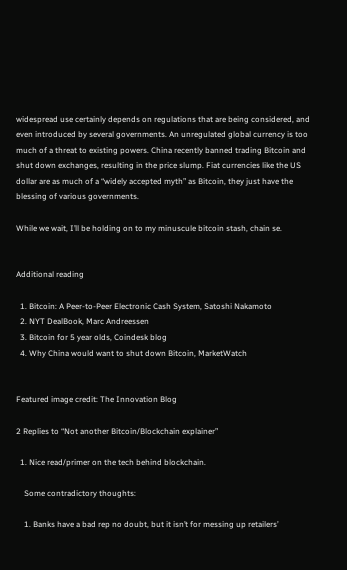widespread use certainly depends on regulations that are being considered, and even introduced by several governments. An unregulated global currency is too much of a threat to existing powers. China recently banned trading Bitcoin and shut down exchanges, resulting in the price slump. Fiat currencies like the US dollar are as much of a “widely accepted myth” as Bitcoin, they just have the blessing of various governments.

While we wait, I’ll be holding on to my minuscule bitcoin stash, chain se.


Additional reading

  1. Bitcoin: A Peer-to-Peer Electronic Cash System, Satoshi Nakamoto
  2. NYT DealBook, Marc Andreessen
  3. Bitcoin for 5 year olds, Coindesk blog
  4. Why China would want to shut down Bitcoin, MarketWatch


Featured image credit: The Innovation Blog

2 Replies to “Not another Bitcoin/Blockchain explainer”

  1. Nice read/primer on the tech behind blockchain.

    Some contradictory thoughts:

    1. Banks have a bad rep no doubt, but it isn’t for messing up retailers’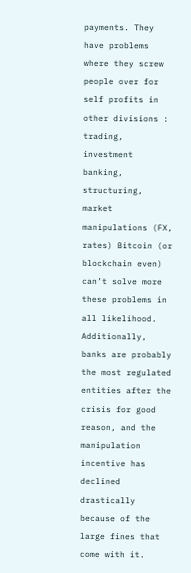payments. They have problems where they screw people over for self profits in other divisions : trading, investment banking, structuring, market manipulations (FX, rates) Bitcoin (or blockchain even) can’t solve more these problems in all likelihood. Additionally, banks are probably the most regulated entities after the crisis for good reason, and the manipulation incentive has declined drastically because of the large fines that come with it.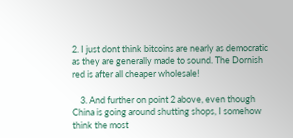2. I just dont think bitcoins are nearly as democratic as they are generally made to sound. The Dornish red is after all cheaper wholesale!

    3. And further on point 2 above, even though China is going around shutting shops, I somehow think the most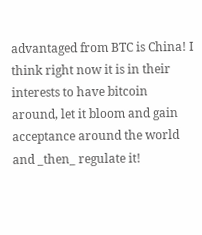advantaged from BTC is China! I think right now it is in their interests to have bitcoin around, let it bloom and gain acceptance around the world and _then_ regulate it!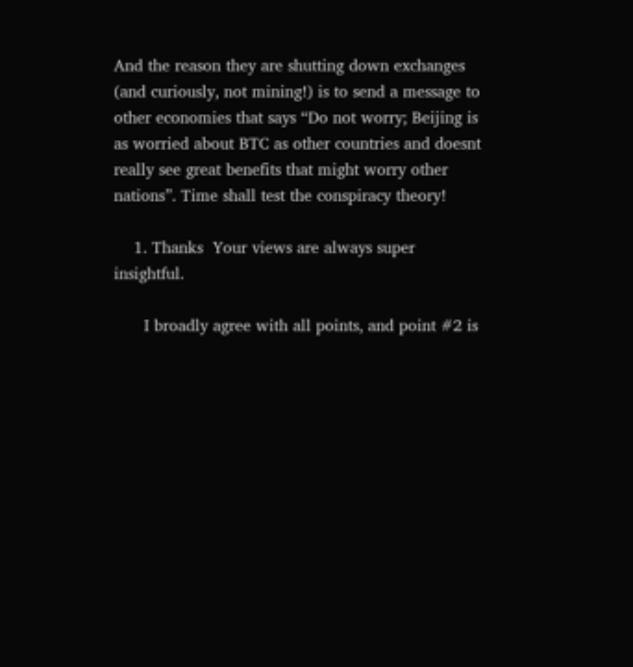And the reason they are shutting down exchanges (and curiously, not mining!) is to send a message to other economies that says “Do not worry; Beijing is as worried about BTC as other countries and doesnt really see great benefits that might worry other nations”. Time shall test the conspiracy theory!

    1. Thanks  Your views are always super insightful.

      I broadly agree with all points, and point #2 is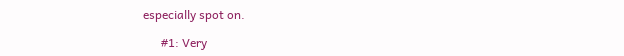especially spot on.

      #1: Very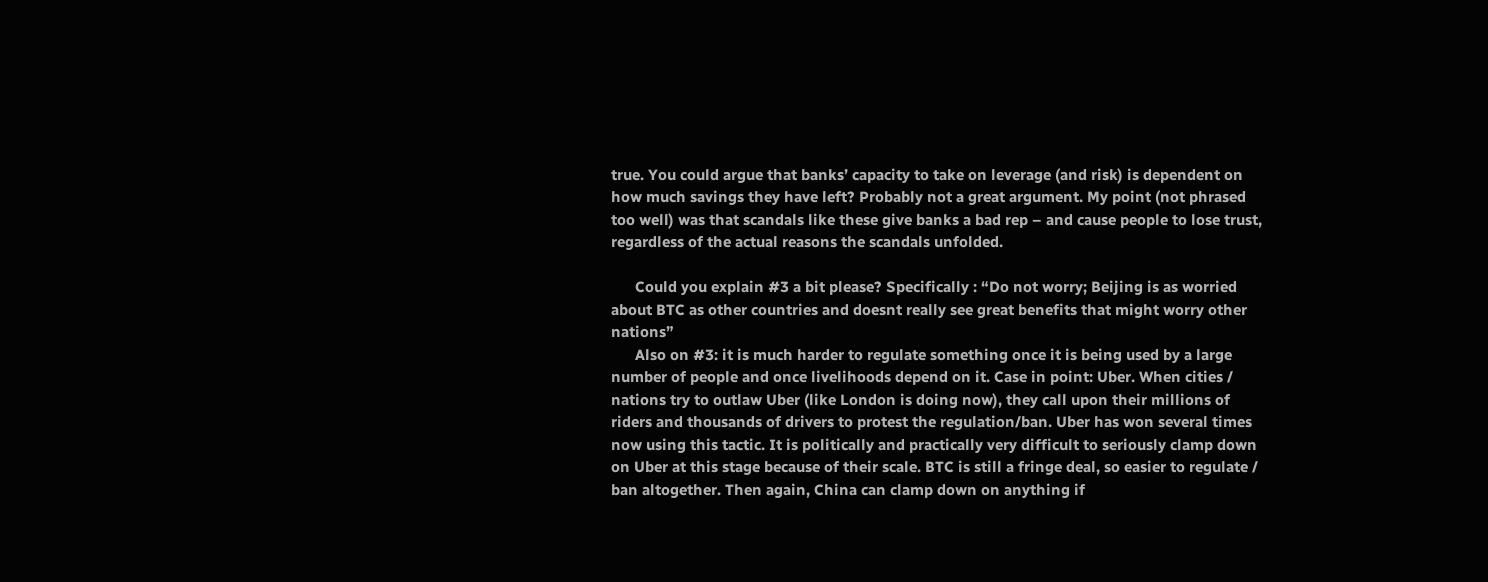true. You could argue that banks’ capacity to take on leverage (and risk) is dependent on how much savings they have left? Probably not a great argument. My point (not phrased too well) was that scandals like these give banks a bad rep – and cause people to lose trust, regardless of the actual reasons the scandals unfolded.

      Could you explain #3 a bit please? Specifically : “Do not worry; Beijing is as worried about BTC as other countries and doesnt really see great benefits that might worry other nations”
      Also on #3: it is much harder to regulate something once it is being used by a large number of people and once livelihoods depend on it. Case in point: Uber. When cities / nations try to outlaw Uber (like London is doing now), they call upon their millions of riders and thousands of drivers to protest the regulation/ban. Uber has won several times now using this tactic. It is politically and practically very difficult to seriously clamp down on Uber at this stage because of their scale. BTC is still a fringe deal, so easier to regulate / ban altogether. Then again, China can clamp down on anything if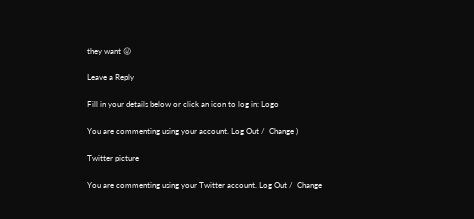they want 😛

Leave a Reply

Fill in your details below or click an icon to log in: Logo

You are commenting using your account. Log Out /  Change )

Twitter picture

You are commenting using your Twitter account. Log Out /  Change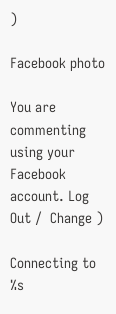)

Facebook photo

You are commenting using your Facebook account. Log Out /  Change )

Connecting to %s